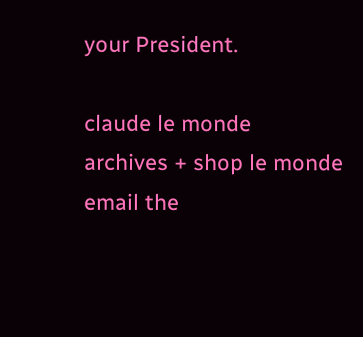your President.

claude le monde
archives + shop le monde
email the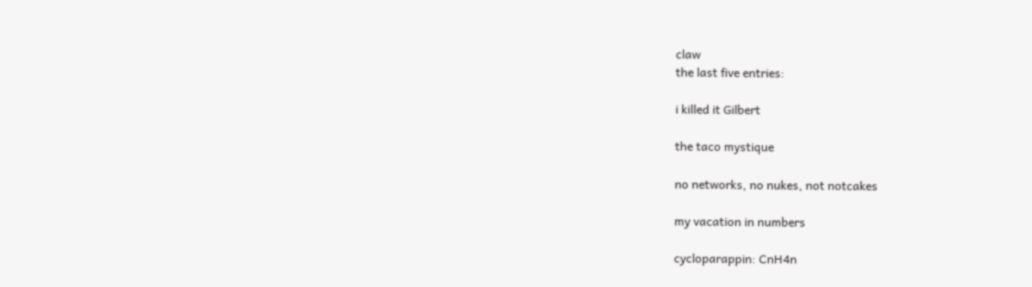claw
the last five entries:

i killed it Gilbert

the taco mystique

no networks, no nukes, not notcakes

my vacation in numbers

cycloparappin: CnH4n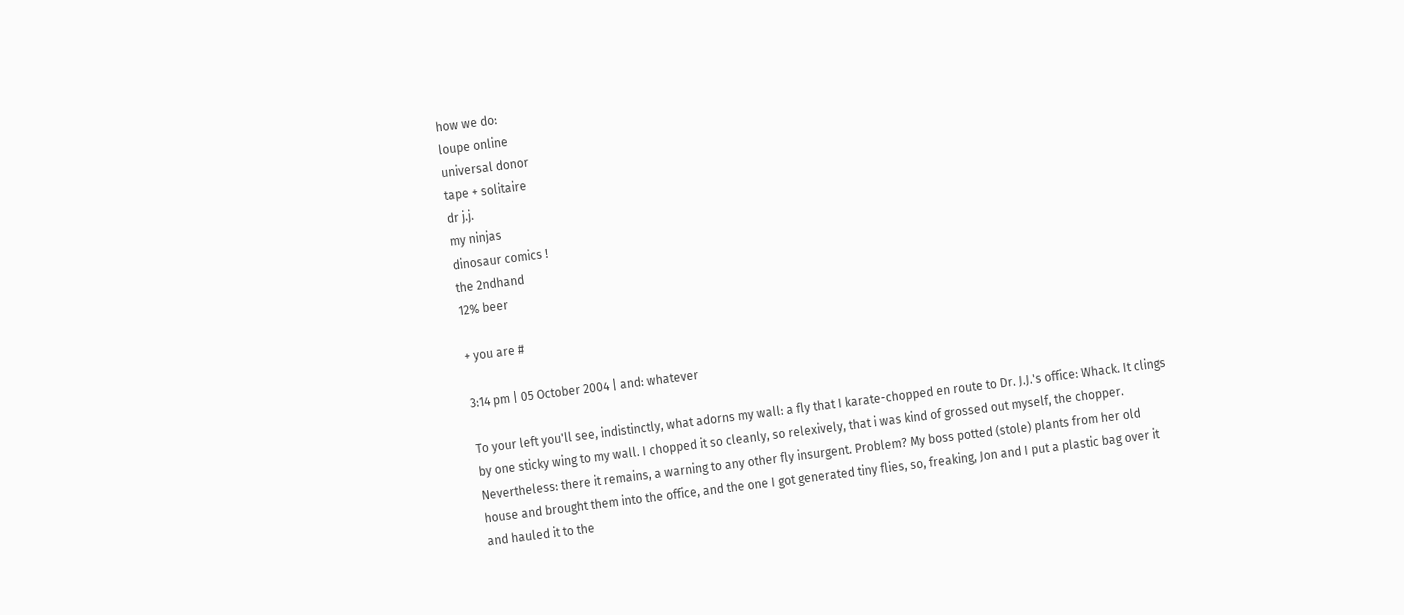how we do:
loupe online
universal donor
tape + solitaire
dr j.j.
my ninjas
dinosaur comics !
the 2ndhand
12% beer

+ you are #

3:14 pm | 05 October 2004 | and: whatever

To your left you'll see, indistinctly, what adorns my wall: a fly that I karate-chopped en route to Dr. J.J.'s office: Whack. It clings by one sticky wing to my wall. I chopped it so cleanly, so relexively, that i was kind of grossed out myself, the chopper. Nevertheless: there it remains, a warning to any other fly insurgent. Problem? My boss potted (stole) plants from her old house and brought them into the office, and the one I got generated tiny flies, so, freaking, Jon and I put a plastic bag over it and hauled it to the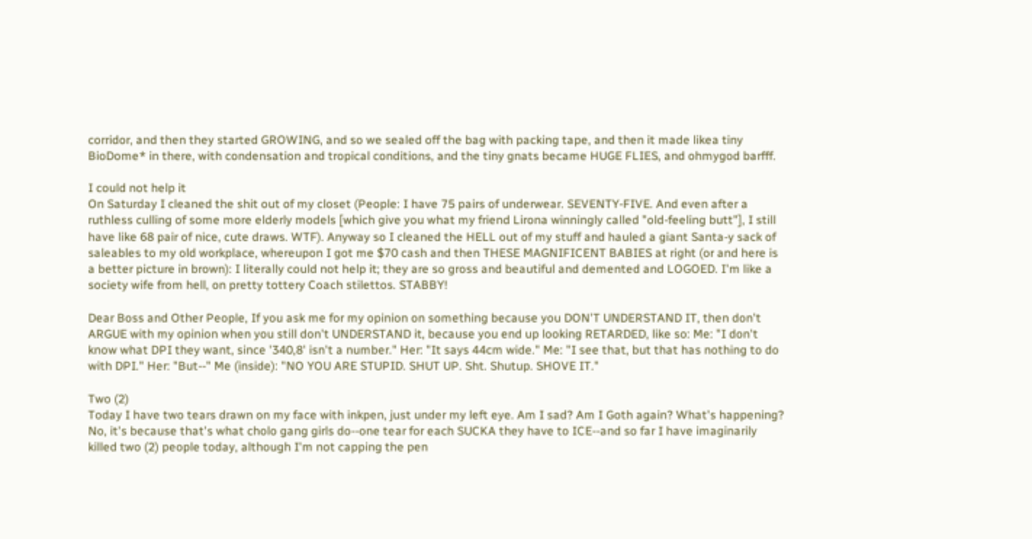corridor, and then they started GROWING, and so we sealed off the bag with packing tape, and then it made likea tiny BioDome* in there, with condensation and tropical conditions, and the tiny gnats became HUGE FLIES, and ohmygod barfff.

I could not help it
On Saturday I cleaned the shit out of my closet (People: I have 75 pairs of underwear. SEVENTY-FIVE. And even after a ruthless culling of some more elderly models [which give you what my friend Lirona winningly called "old-feeling butt"], I still have like 68 pair of nice, cute draws. WTF). Anyway so I cleaned the HELL out of my stuff and hauled a giant Santa-y sack of saleables to my old workplace, whereupon I got me $70 cash and then THESE MAGNIFICENT BABIES at right (or and here is a better picture in brown): I literally could not help it; they are so gross and beautiful and demented and LOGOED. I'm like a society wife from hell, on pretty tottery Coach stilettos. STABBY!

Dear Boss and Other People, If you ask me for my opinion on something because you DON'T UNDERSTAND IT, then don't ARGUE with my opinion when you still don't UNDERSTAND it, because you end up looking RETARDED, like so: Me: "I don't know what DPI they want, since '340,8' isn't a number." Her: "It says 44cm wide." Me: "I see that, but that has nothing to do with DPI." Her: "But--" Me (inside): "NO YOU ARE STUPID. SHUT UP. Sht. Shutup. SHOVE IT."

Two (2)
Today I have two tears drawn on my face with inkpen, just under my left eye. Am I sad? Am I Goth again? What's happening? No, it's because that's what cholo gang girls do--one tear for each SUCKA they have to ICE--and so far I have imaginarily killed two (2) people today, although I'm not capping the pen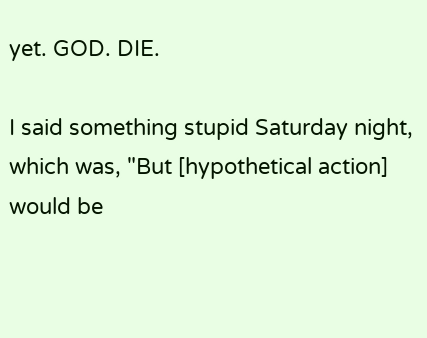yet. GOD. DIE.

I said something stupid Saturday night, which was, "But [hypothetical action] would be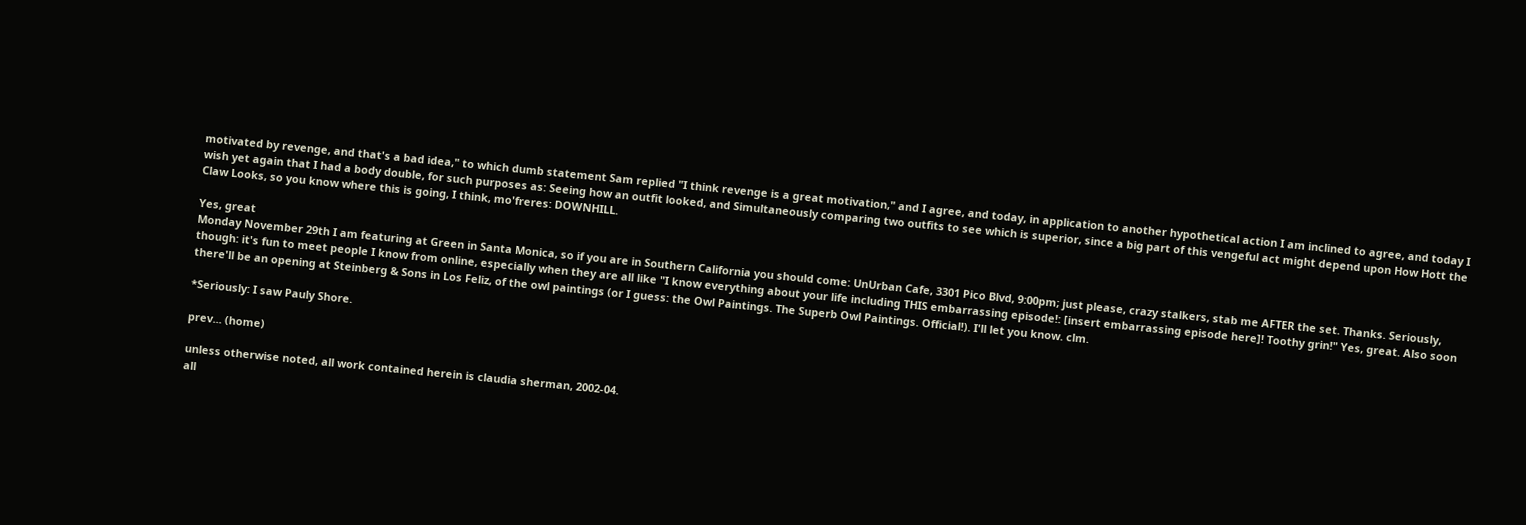motivated by revenge, and that's a bad idea," to which dumb statement Sam replied "I think revenge is a great motivation," and I agree, and today, in application to another hypothetical action I am inclined to agree, and today I wish yet again that I had a body double, for such purposes as: Seeing how an outfit looked, and Simultaneously comparing two outfits to see which is superior, since a big part of this vengeful act might depend upon How Hott the Claw Looks, so you know where this is going, I think, mo'freres: DOWNHILL.

Yes, great
Monday November 29th I am featuring at Green in Santa Monica, so if you are in Southern California you should come: UnUrban Cafe, 3301 Pico Blvd, 9:00pm; just please, crazy stalkers, stab me AFTER the set. Thanks. Seriously, though: it's fun to meet people I know from online, especially when they are all like "I know everything about your life including THIS embarrassing episode!: [insert embarrassing episode here]! Toothy grin!" Yes, great. Also soon there'll be an opening at Steinberg & Sons in Los Feliz, of the owl paintings (or I guess: the Owl Paintings. The Superb Owl Paintings. Official!). I'll let you know. clm.

*Seriously: I saw Pauly Shore.

prev... (home)

unless otherwise noted, all work contained herein is claudia sherman, 2002-04.
all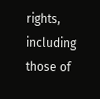rights, including those of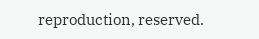reproduction, reserved.